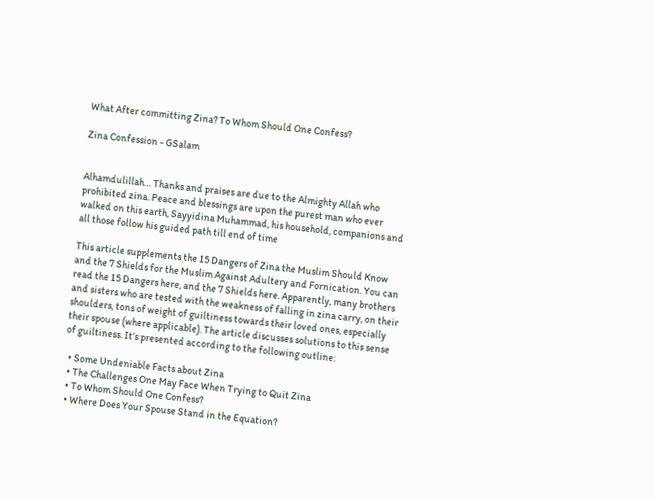What After committing Zina? To Whom Should One Confess?

Zina Confession - GSalam


Alhamdulillah… Thanks and praises are due to the Almighty Allah who prohibited zina. Peace and blessings are upon the purest man who ever walked on this earth, Sayyidina Muhammad, his household, companions and all those follow his guided path till end of time

This article supplements the 15 Dangers of Zina the Muslim Should Know and the 7 Shields for the Muslim Against Adultery and Fornication. You can read the 15 Dangers here, and the 7 Shields here. Apparently, many brothers and sisters who are tested with the weakness of falling in zina carry, on their shoulders, tons of weight of guiltiness towards their loved ones, especially their spouse (where applicable). The article discusses solutions to this sense of guiltiness. It’s presented according to the following outline:

  • Some Undeniable Facts about Zina
  • The Challenges One May Face When Trying to Quit Zina
  • To Whom Should One Confess?
  • Where Does Your Spouse Stand in the Equation?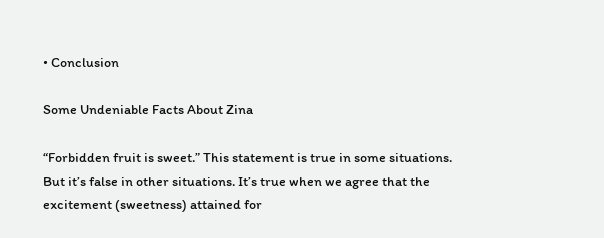• Conclusion

Some Undeniable Facts About Zina

“Forbidden fruit is sweet.” This statement is true in some situations. But it’s false in other situations. It’s true when we agree that the excitement (sweetness) attained for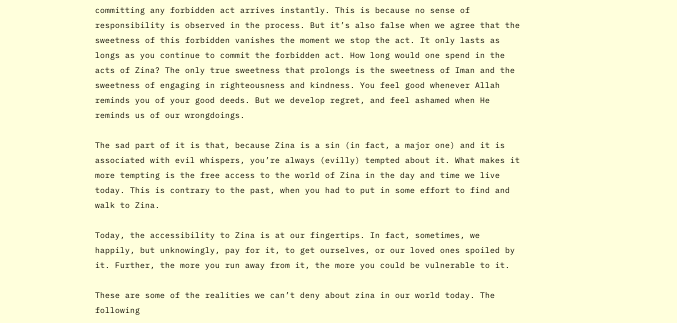committing any forbidden act arrives instantly. This is because no sense of responsibility is observed in the process. But it’s also false when we agree that the sweetness of this forbidden vanishes the moment we stop the act. It only lasts as longs as you continue to commit the forbidden act. How long would one spend in the acts of Zina? The only true sweetness that prolongs is the sweetness of Iman and the sweetness of engaging in righteousness and kindness. You feel good whenever Allah reminds you of your good deeds. But we develop regret, and feel ashamed when He reminds us of our wrongdoings.

The sad part of it is that, because Zina is a sin (in fact, a major one) and it is associated with evil whispers, you’re always (evilly) tempted about it. What makes it more tempting is the free access to the world of Zina in the day and time we live today. This is contrary to the past, when you had to put in some effort to find and walk to Zina.

Today, the accessibility to Zina is at our fingertips. In fact, sometimes, we happily, but unknowingly, pay for it, to get ourselves, or our loved ones spoiled by it. Further, the more you run away from it, the more you could be vulnerable to it.

These are some of the realities we can’t deny about zina in our world today. The following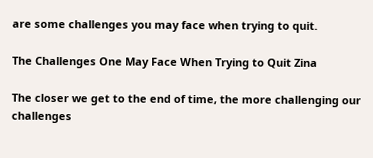are some challenges you may face when trying to quit.

The Challenges One May Face When Trying to Quit Zina

The closer we get to the end of time, the more challenging our challenges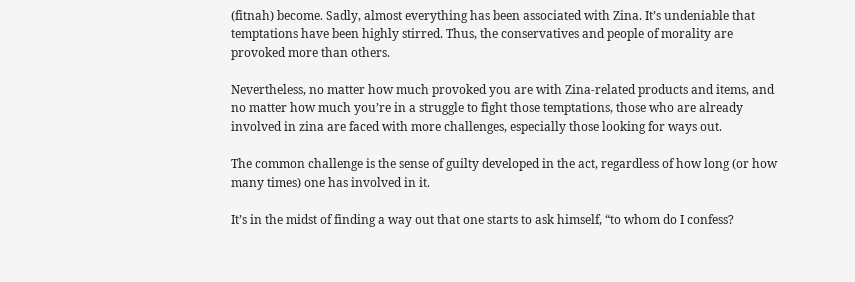(fitnah) become. Sadly, almost everything has been associated with Zina. It’s undeniable that temptations have been highly stirred. Thus, the conservatives and people of morality are provoked more than others.

Nevertheless, no matter how much provoked you are with Zina-related products and items, and no matter how much you’re in a struggle to fight those temptations, those who are already involved in zina are faced with more challenges, especially those looking for ways out.

The common challenge is the sense of guilty developed in the act, regardless of how long (or how many times) one has involved in it.

It’s in the midst of finding a way out that one starts to ask himself, “to whom do I confess?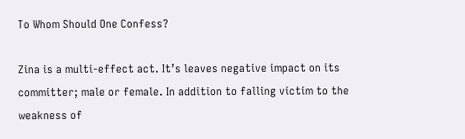To Whom Should One Confess?

Zina is a multi-effect act. It’s leaves negative impact on its committer; male or female. In addition to falling victim to the weakness of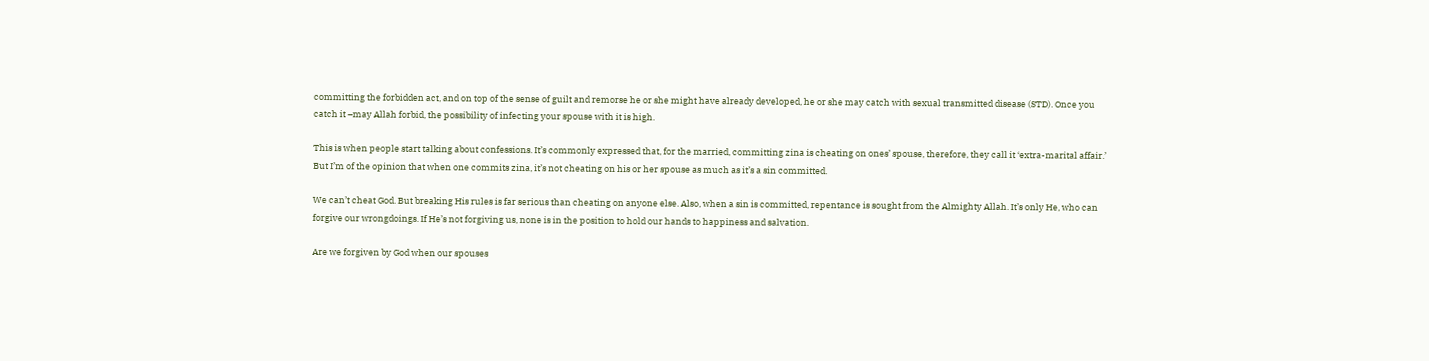committing the forbidden act, and on top of the sense of guilt and remorse he or she might have already developed, he or she may catch with sexual transmitted disease (STD). Once you catch it –may Allah forbid, the possibility of infecting your spouse with it is high.

This is when people start talking about confessions. It’s commonly expressed that, for the married, committing zina is cheating on ones’ spouse, therefore, they call it ‘extra-marital affair.’ But I’m of the opinion that when one commits zina, it’s not cheating on his or her spouse as much as it’s a sin committed.

We can’t cheat God. But breaking His rules is far serious than cheating on anyone else. Also, when a sin is committed, repentance is sought from the Almighty Allah. It’s only He, who can forgive our wrongdoings. If He’s not forgiving us, none is in the position to hold our hands to happiness and salvation.

Are we forgiven by God when our spouses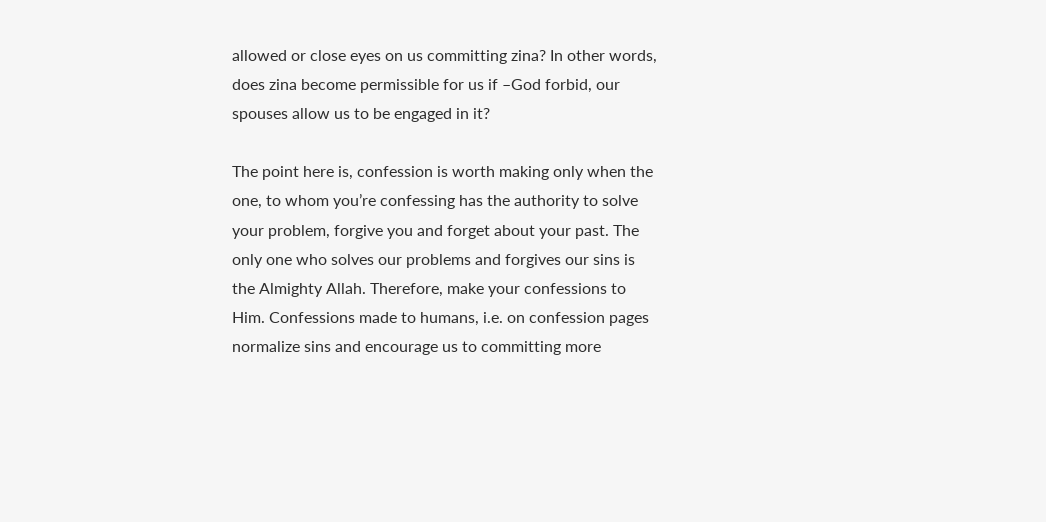allowed or close eyes on us committing zina? In other words, does zina become permissible for us if –God forbid, our spouses allow us to be engaged in it?

The point here is, confession is worth making only when the one, to whom you’re confessing has the authority to solve your problem, forgive you and forget about your past. The only one who solves our problems and forgives our sins is the Almighty Allah. Therefore, make your confessions to Him. Confessions made to humans, i.e. on confession pages normalize sins and encourage us to committing more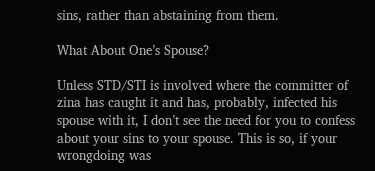sins, rather than abstaining from them.

What About One’s Spouse?

Unless STD/STI is involved where the committer of zina has caught it and has, probably, infected his spouse with it, I don’t see the need for you to confess about your sins to your spouse. This is so, if your wrongdoing was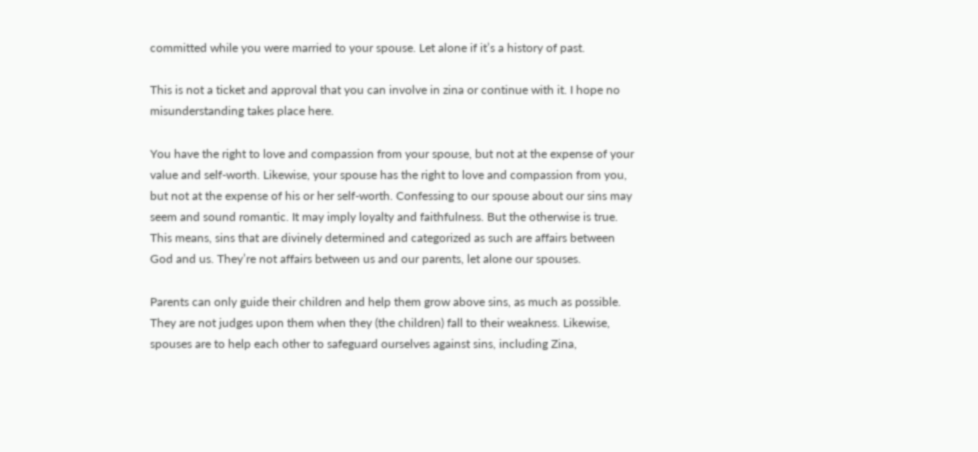committed while you were married to your spouse. Let alone if it’s a history of past.

This is not a ticket and approval that you can involve in zina or continue with it. I hope no misunderstanding takes place here.

You have the right to love and compassion from your spouse, but not at the expense of your value and self-worth. Likewise, your spouse has the right to love and compassion from you, but not at the expense of his or her self-worth. Confessing to our spouse about our sins may seem and sound romantic. It may imply loyalty and faithfulness. But the otherwise is true. This means, sins that are divinely determined and categorized as such are affairs between God and us. They’re not affairs between us and our parents, let alone our spouses.

Parents can only guide their children and help them grow above sins, as much as possible. They are not judges upon them when they (the children) fall to their weakness. Likewise, spouses are to help each other to safeguard ourselves against sins, including Zina,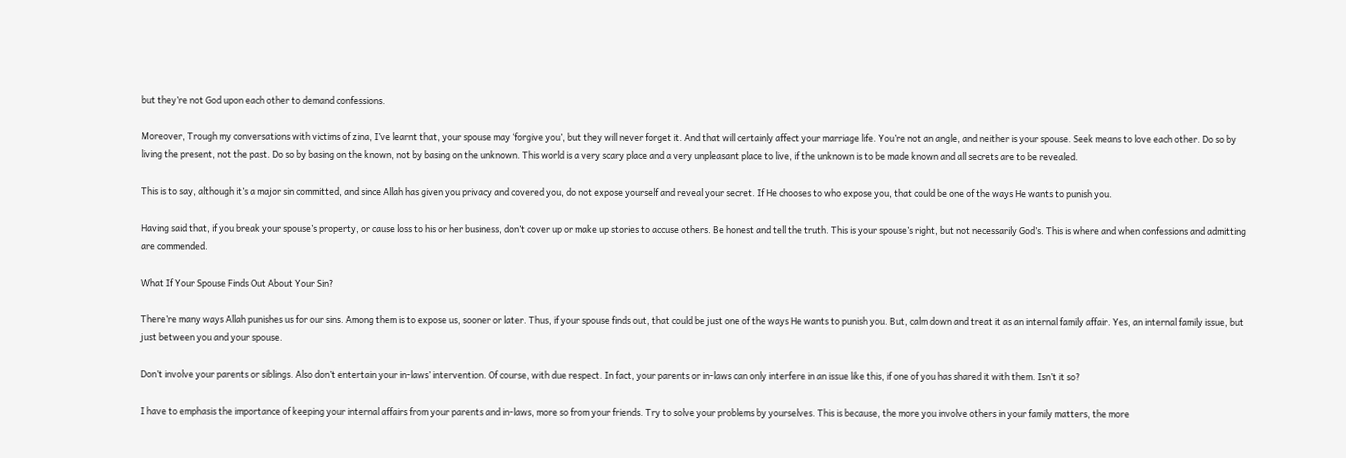but they’re not God upon each other to demand confessions.

Moreover, Trough my conversations with victims of zina, I’ve learnt that, your spouse may ‘forgive you’, but they will never forget it. And that will certainly affect your marriage life. You’re not an angle, and neither is your spouse. Seek means to love each other. Do so by living the present, not the past. Do so by basing on the known, not by basing on the unknown. This world is a very scary place and a very unpleasant place to live, if the unknown is to be made known and all secrets are to be revealed.

This is to say, although it’s a major sin committed, and since Allah has given you privacy and covered you, do not expose yourself and reveal your secret. If He chooses to who expose you, that could be one of the ways He wants to punish you.

Having said that, if you break your spouse’s property, or cause loss to his or her business, don’t cover up or make up stories to accuse others. Be honest and tell the truth. This is your spouse’s right, but not necessarily God’s. This is where and when confessions and admitting are commended.

What If Your Spouse Finds Out About Your Sin?

There’re many ways Allah punishes us for our sins. Among them is to expose us, sooner or later. Thus, if your spouse finds out, that could be just one of the ways He wants to punish you. But, calm down and treat it as an internal family affair. Yes, an internal family issue, but just between you and your spouse.

Don’t involve your parents or siblings. Also don’t entertain your in-laws’ intervention. Of course, with due respect. In fact, your parents or in-laws can only interfere in an issue like this, if one of you has shared it with them. Isn’t it so?

I have to emphasis the importance of keeping your internal affairs from your parents and in-laws, more so from your friends. Try to solve your problems by yourselves. This is because, the more you involve others in your family matters, the more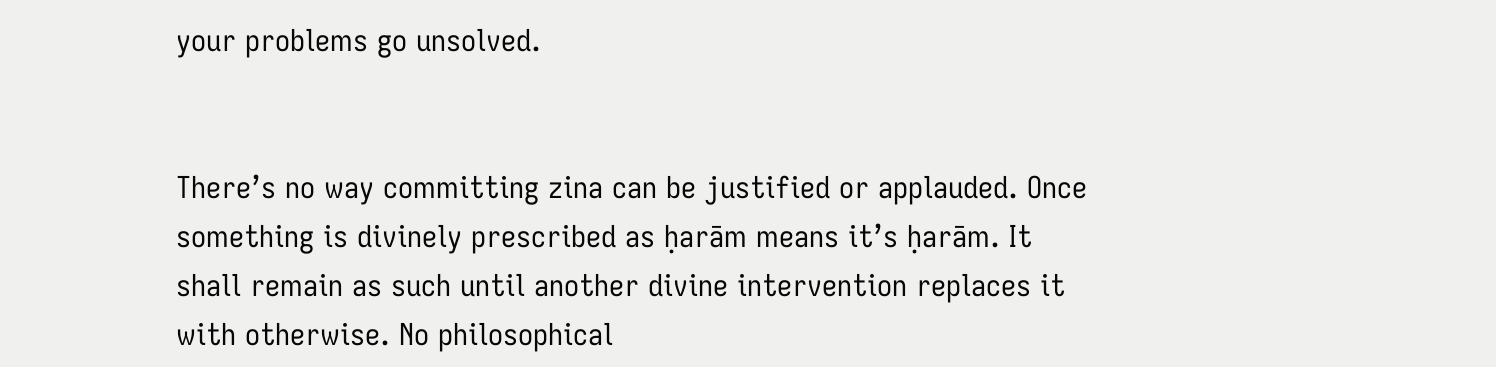your problems go unsolved.


There’s no way committing zina can be justified or applauded. Once something is divinely prescribed as ḥarām means it’s ḥarām. It shall remain as such until another divine intervention replaces it with otherwise. No philosophical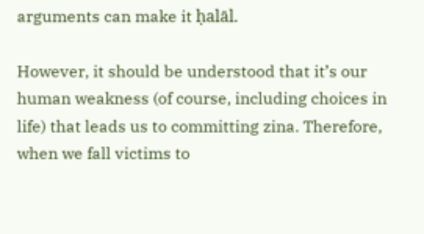arguments can make it ḥalāl.

However, it should be understood that it’s our human weakness (of course, including choices in life) that leads us to committing zina. Therefore, when we fall victims to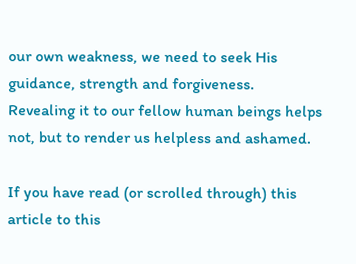our own weakness, we need to seek His guidance, strength and forgiveness. Revealing it to our fellow human beings helps not, but to render us helpless and ashamed.

If you have read (or scrolled through) this article to this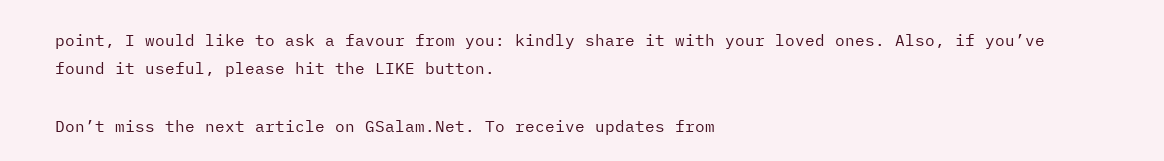point, I would like to ask a favour from you: kindly share it with your loved ones. Also, if you’ve found it useful, please hit the LIKE button.

Don’t miss the next article on GSalam.Net. To receive updates from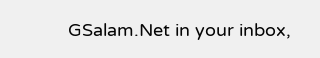GSalam.Net in your inbox,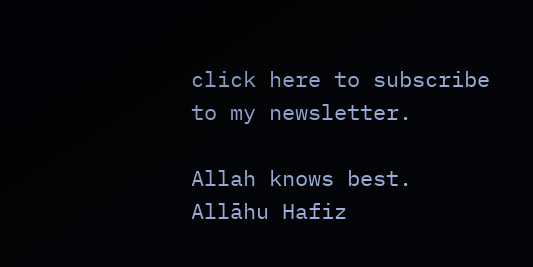click here to subscribe to my newsletter.

Allah knows best.
Allāhu Hafiz